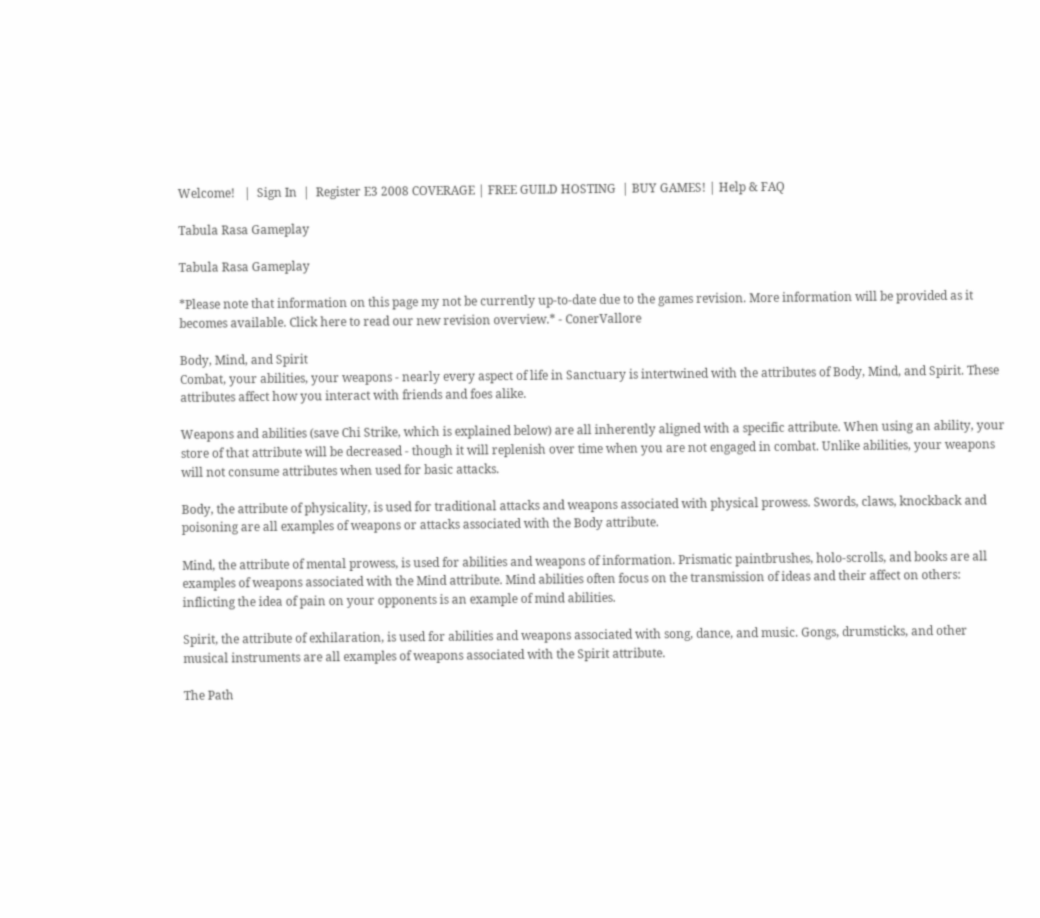Welcome!   |  Sign In  |  Register E3 2008 COVERAGE | FREE GUILD HOSTING  | BUY GAMES! | Help & FAQ

Tabula Rasa Gameplay

Tabula Rasa Gameplay

*Please note that information on this page my not be currently up-to-date due to the games revision. More information will be provided as it becomes available. Click here to read our new revision overview.* - ConerVallore

Body, Mind, and Spirit
Combat, your abilities, your weapons - nearly every aspect of life in Sanctuary is intertwined with the attributes of Body, Mind, and Spirit. These attributes affect how you interact with friends and foes alike.

Weapons and abilities (save Chi Strike, which is explained below) are all inherently aligned with a specific attribute. When using an ability, your store of that attribute will be decreased - though it will replenish over time when you are not engaged in combat. Unlike abilities, your weapons will not consume attributes when used for basic attacks.

Body, the attribute of physicality, is used for traditional attacks and weapons associated with physical prowess. Swords, claws, knockback and poisoning are all examples of weapons or attacks associated with the Body attribute.

Mind, the attribute of mental prowess, is used for abilities and weapons of information. Prismatic paintbrushes, holo-scrolls, and books are all examples of weapons associated with the Mind attribute. Mind abilities often focus on the transmission of ideas and their affect on others: inflicting the idea of pain on your opponents is an example of mind abilities.

Spirit, the attribute of exhilaration, is used for abilities and weapons associated with song, dance, and music. Gongs, drumsticks, and other musical instruments are all examples of weapons associated with the Spirit attribute.

The Path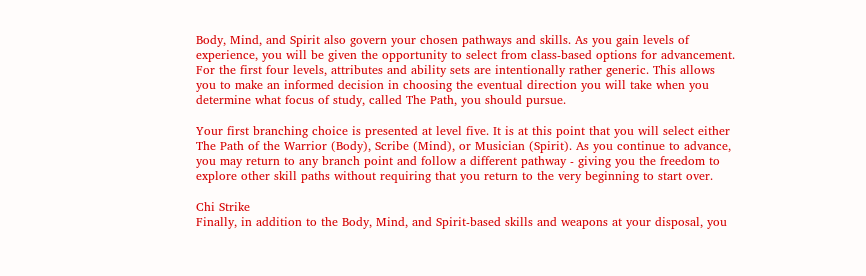Body, Mind, and Spirit also govern your chosen pathways and skills. As you gain levels of experience, you will be given the opportunity to select from class-based options for advancement. For the first four levels, attributes and ability sets are intentionally rather generic. This allows you to make an informed decision in choosing the eventual direction you will take when you determine what focus of study, called The Path, you should pursue.

Your first branching choice is presented at level five. It is at this point that you will select either The Path of the Warrior (Body), Scribe (Mind), or Musician (Spirit). As you continue to advance, you may return to any branch point and follow a different pathway - giving you the freedom to explore other skill paths without requiring that you return to the very beginning to start over.

Chi Strike
Finally, in addition to the Body, Mind, and Spirit-based skills and weapons at your disposal, you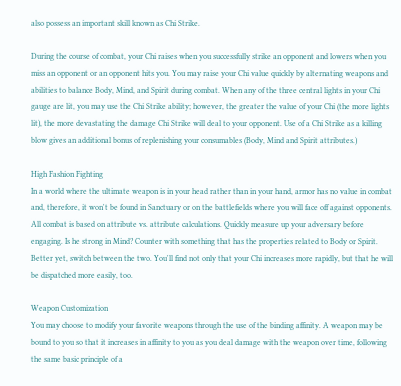also possess an important skill known as Chi Strike.

During the course of combat, your Chi raises when you successfully strike an opponent and lowers when you miss an opponent or an opponent hits you. You may raise your Chi value quickly by alternating weapons and abilities to balance Body, Mind, and Spirit during combat. When any of the three central lights in your Chi gauge are lit, you may use the Chi Strike ability; however, the greater the value of your Chi (the more lights lit), the more devastating the damage Chi Strike will deal to your opponent. Use of a Chi Strike as a killing blow gives an additional bonus of replenishing your consumables (Body, Mind and Spirit attributes.)

High Fashion Fighting
In a world where the ultimate weapon is in your head rather than in your hand, armor has no value in combat and, therefore, it won't be found in Sanctuary or on the battlefields where you will face off against opponents. All combat is based on attribute vs. attribute calculations. Quickly measure up your adversary before engaging. Is he strong in Mind? Counter with something that has the properties related to Body or Spirit. Better yet, switch between the two. You'll find not only that your Chi increases more rapidly, but that he will be dispatched more easily, too.

Weapon Customization
You may choose to modify your favorite weapons through the use of the binding affinity. A weapon may be bound to you so that it increases in affinity to you as you deal damage with the weapon over time, following the same basic principle of a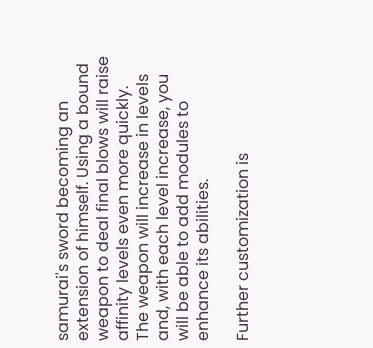samurai's sword becoming an extension of himself. Using a bound weapon to deal final blows will raise affinity levels even more quickly. The weapon will increase in levels and, with each level increase, you will be able to add modules to enhance its abilities.

Further customization is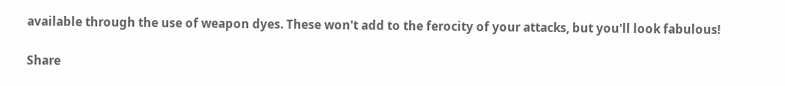available through the use of weapon dyes. These won't add to the ferocity of your attacks, but you'll look fabulous!

Share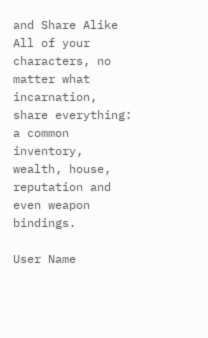and Share Alike
All of your characters, no matter what incarnation, share everything: a common inventory, wealth, house, reputation and even weapon bindings.

User Name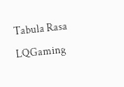Tabula Rasa LQGaming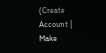(Create Account |  Make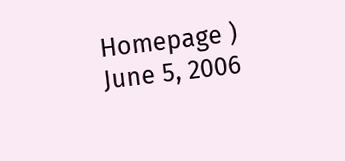Homepage )
June 5, 2006